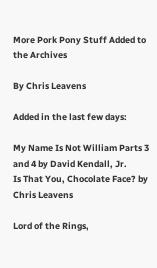More Pork Pony Stuff Added to the Archives

By Chris Leavens

Added in the last few days:

My Name Is Not William Parts 3 and 4 by David Kendall, Jr.
Is That You, Chocolate Face? by Chris Leavens

Lord of the Rings,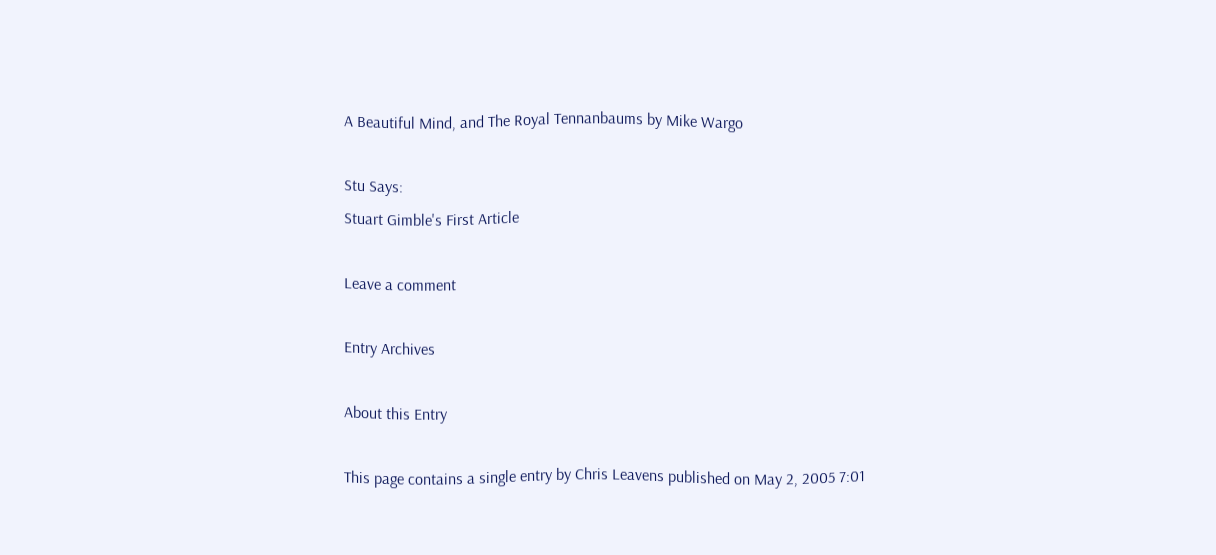A Beautiful Mind, and The Royal Tennanbaums by Mike Wargo

Stu Says:
Stuart Gimble's First Article

Leave a comment

Entry Archives

About this Entry

This page contains a single entry by Chris Leavens published on May 2, 2005 7:01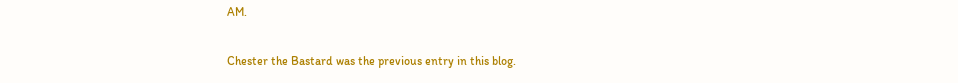AM.

Chester the Bastard was the previous entry in this blog.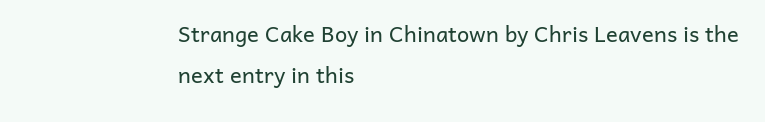Strange Cake Boy in Chinatown by Chris Leavens is the next entry in this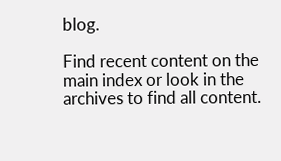blog.

Find recent content on the main index or look in the archives to find all content.